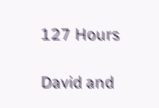127 Hours

David and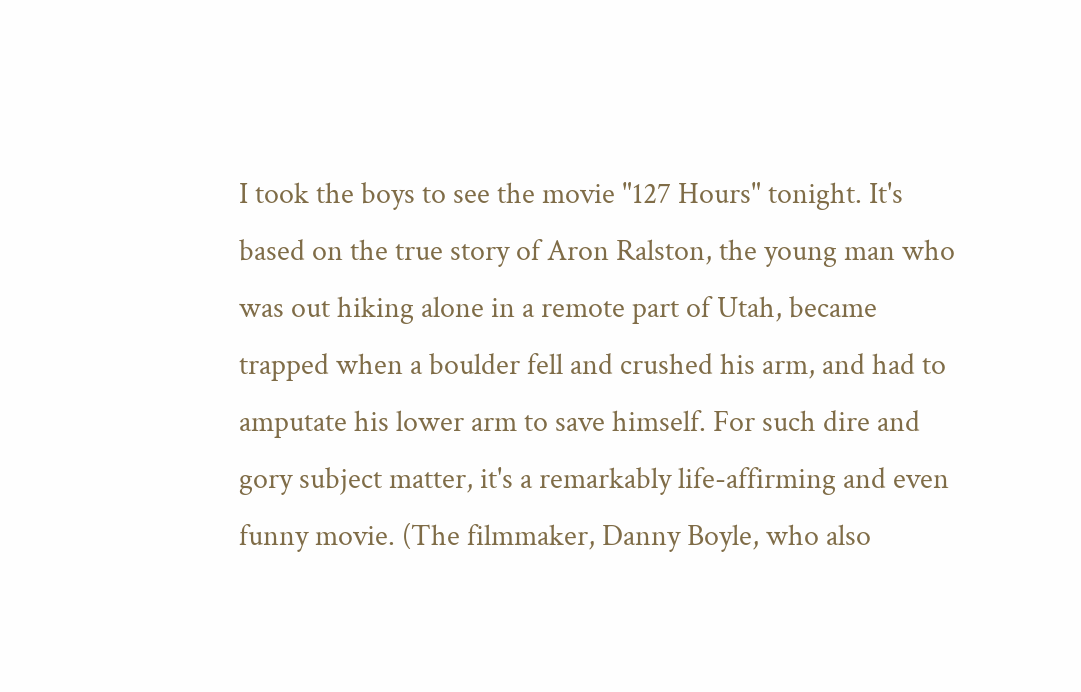I took the boys to see the movie "127 Hours" tonight. It's based on the true story of Aron Ralston, the young man who was out hiking alone in a remote part of Utah, became trapped when a boulder fell and crushed his arm, and had to amputate his lower arm to save himself. For such dire and gory subject matter, it's a remarkably life-affirming and even funny movie. (The filmmaker, Danny Boyle, who also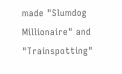made "Slumdog Millionaire" and "Trainspotting"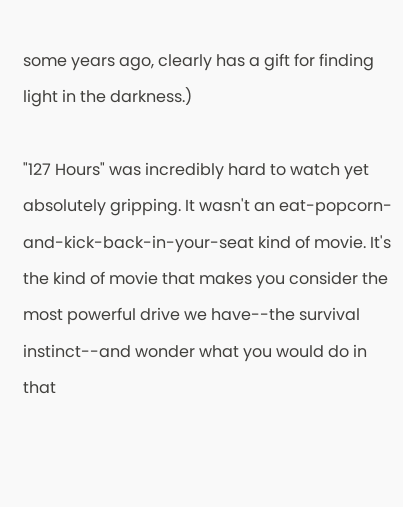some years ago, clearly has a gift for finding light in the darkness.)

"127 Hours" was incredibly hard to watch yet absolutely gripping. It wasn't an eat-popcorn-and-kick-back-in-your-seat kind of movie. It's the kind of movie that makes you consider the most powerful drive we have--the survival instinct--and wonder what you would do in that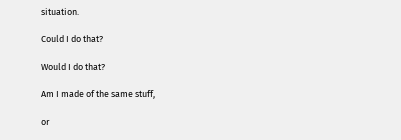situation.

Could I do that?

Would I do that?

Am I made of the same stuff,

or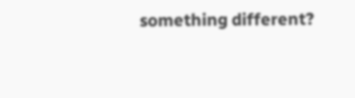something different?